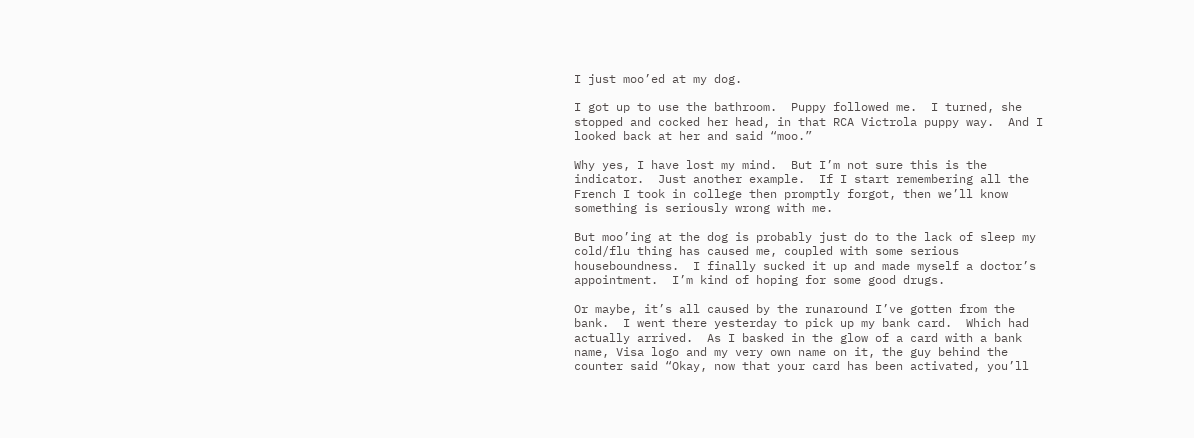I just moo’ed at my dog.

I got up to use the bathroom.  Puppy followed me.  I turned, she stopped and cocked her head, in that RCA Victrola puppy way.  And I looked back at her and said “moo.”

Why yes, I have lost my mind.  But I’m not sure this is the indicator.  Just another example.  If I start remembering all the French I took in college then promptly forgot, then we’ll know something is seriously wrong with me.

But moo’ing at the dog is probably just do to the lack of sleep my cold/flu thing has caused me, coupled with some serious houseboundness.  I finally sucked it up and made myself a doctor’s appointment.  I’m kind of hoping for some good drugs.

Or maybe, it’s all caused by the runaround I’ve gotten from the bank.  I went there yesterday to pick up my bank card.  Which had actually arrived.  As I basked in the glow of a card with a bank name, Visa logo and my very own name on it, the guy behind the counter said “Okay, now that your card has been activated, you’ll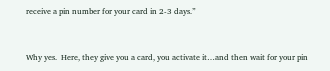receive a pin number for your card in 2-3 days.”


Why yes.  Here, they give you a card, you activate it…and then wait for your pin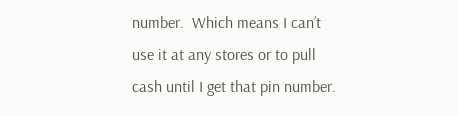number.  Which means I can’t use it at any stores or to pull cash until I get that pin number.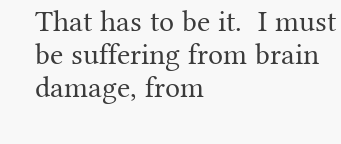That has to be it.  I must be suffering from brain damage, from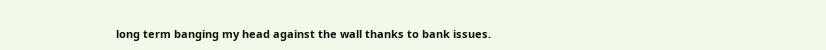long term banging my head against the wall thanks to bank issues.